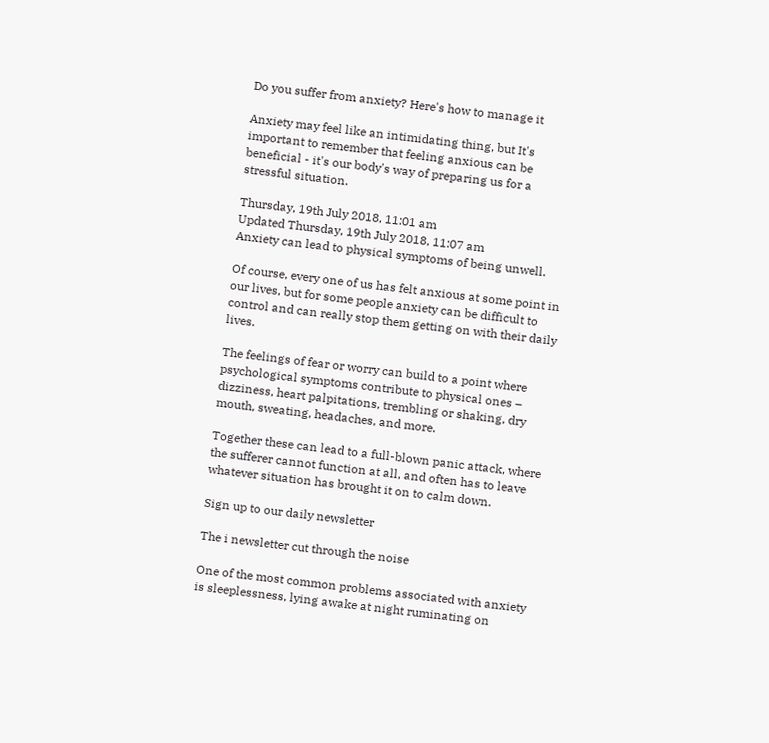Do you suffer from anxiety? Here's how to manage it

Anxiety may feel like an intimidating thing, but It's important to remember that feeling anxious can be beneficial - it's our body's way of preparing us for a stressful situation.

Thursday, 19th July 2018, 11:01 am
Updated Thursday, 19th July 2018, 11:07 am
Anxiety can lead to physical symptoms of being unwell.

Of course, every one of us has felt anxious at some point in our lives, but for some people anxiety can be difficult to control and can really stop them getting on with their daily lives.

The feelings of fear or worry can build to a point where psychological symptoms contribute to physical ones – dizziness, heart palpitations, trembling or shaking, dry mouth, sweating, headaches, and more.

Together these can lead to a full-blown panic attack, where the sufferer cannot function at all, and often has to leave whatever situation has brought it on to calm down.

Sign up to our daily newsletter

The i newsletter cut through the noise

One of the most common problems associated with anxiety is sleeplessness, lying awake at night ruminating on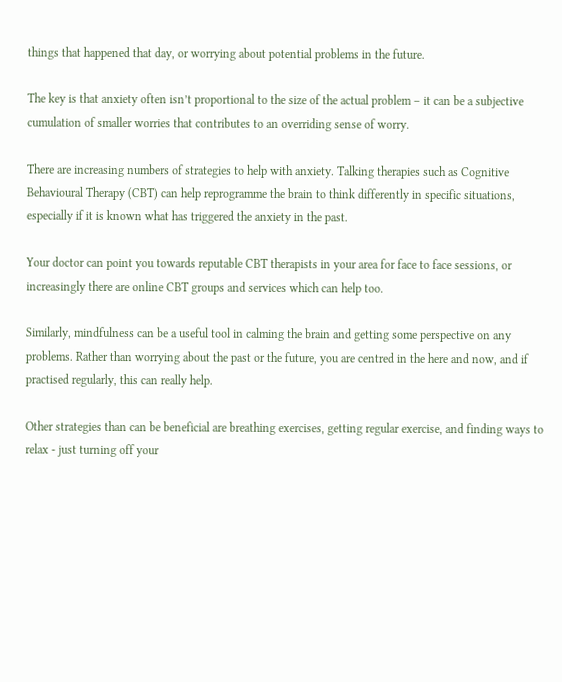things that happened that day, or worrying about potential problems in the future.

The key is that anxiety often isn’t proportional to the size of the actual problem – it can be a subjective cumulation of smaller worries that contributes to an overriding sense of worry.

There are increasing numbers of strategies to help with anxiety. Talking therapies such as Cognitive Behavioural Therapy (CBT) can help reprogramme the brain to think differently in specific situations, especially if it is known what has triggered the anxiety in the past.

Your doctor can point you towards reputable CBT therapists in your area for face to face sessions, or increasingly there are online CBT groups and services which can help too.

Similarly, mindfulness can be a useful tool in calming the brain and getting some perspective on any problems. Rather than worrying about the past or the future, you are centred in the here and now, and if practised regularly, this can really help.

Other strategies than can be beneficial are breathing exercises, getting regular exercise, and finding ways to relax - just turning off your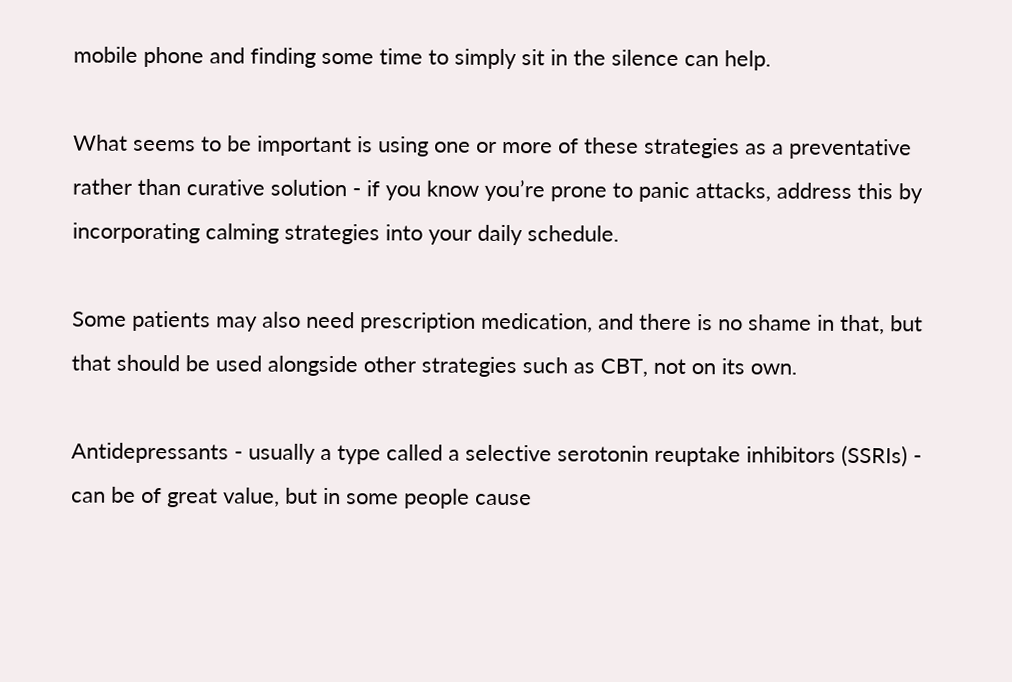mobile phone and finding some time to simply sit in the silence can help.

What seems to be important is using one or more of these strategies as a preventative rather than curative solution - if you know you’re prone to panic attacks, address this by incorporating calming strategies into your daily schedule.

Some patients may also need prescription medication, and there is no shame in that, but that should be used alongside other strategies such as CBT, not on its own.

Antidepressants - usually a type called a selective serotonin reuptake inhibitors (SSRIs) - can be of great value, but in some people cause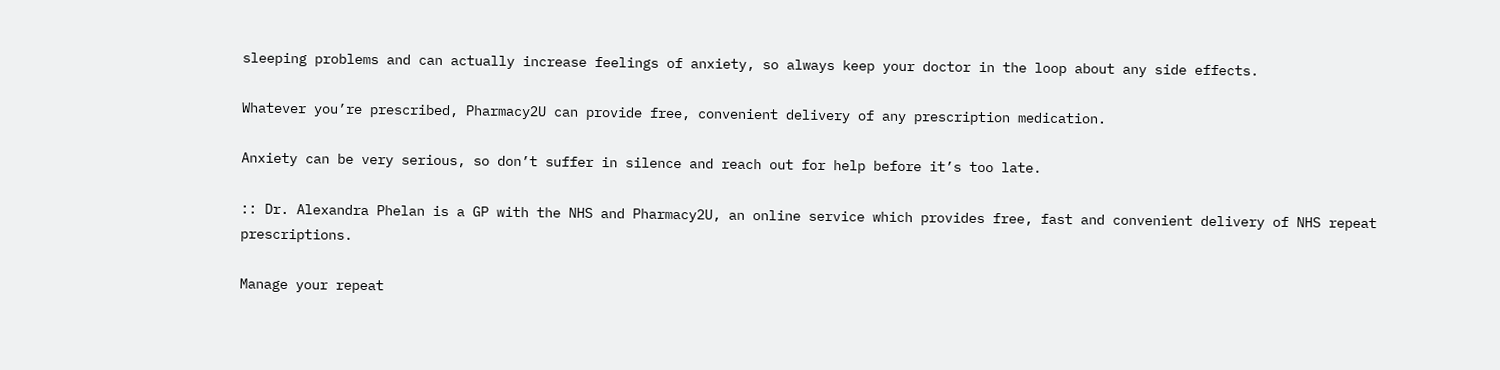sleeping problems and can actually increase feelings of anxiety, so always keep your doctor in the loop about any side effects.

Whatever you’re prescribed, Pharmacy2U can provide free, convenient delivery of any prescription medication.

Anxiety can be very serious, so don’t suffer in silence and reach out for help before it’s too late.

:: Dr. Alexandra Phelan is a GP with the NHS and Pharmacy2U, an online service which provides free, fast and convenient delivery of NHS repeat prescriptions.

Manage your repeat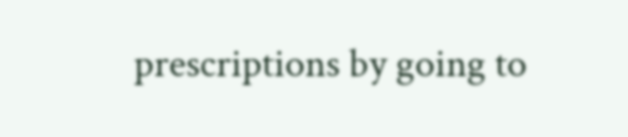prescriptions by going to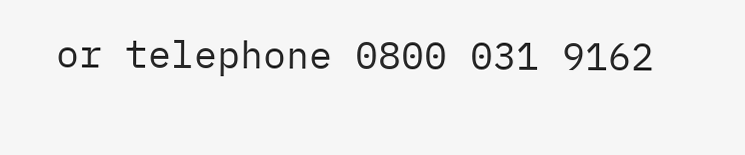or telephone 0800 031 9162